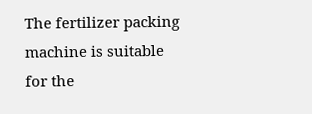The fertilizer packing machine is suitable for the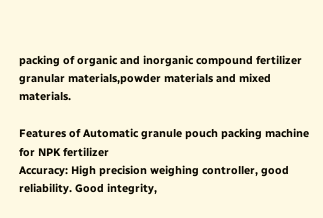packing of organic and inorganic compound fertilizer granular materials,powder materials and mixed materials.

Features of Automatic granule pouch packing machine for NPK fertilizer
Accuracy: High precision weighing controller, good reliability. Good integrity,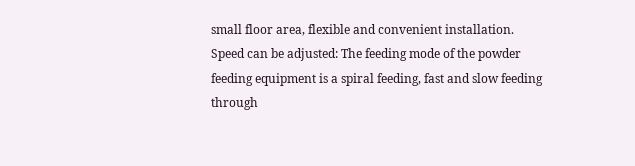small floor area, flexible and convenient installation.
Speed can be adjusted: The feeding mode of the powder feeding equipment is a spiral feeding, fast and slow feeding through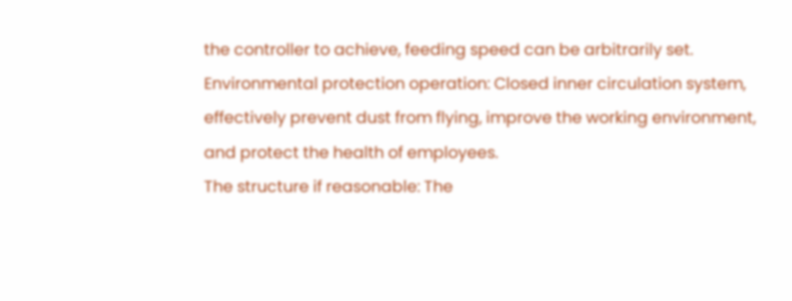the controller to achieve, feeding speed can be arbitrarily set.
Environmental protection operation: Closed inner circulation system, effectively prevent dust from flying, improve the working environment, and protect the health of employees.
The structure if reasonable: The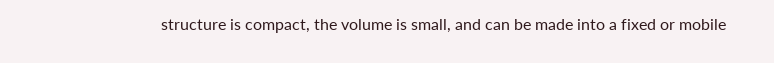structure is compact, the volume is small, and can be made into a fixed or mobile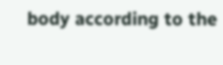body according to the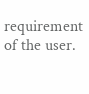requirement of the user.